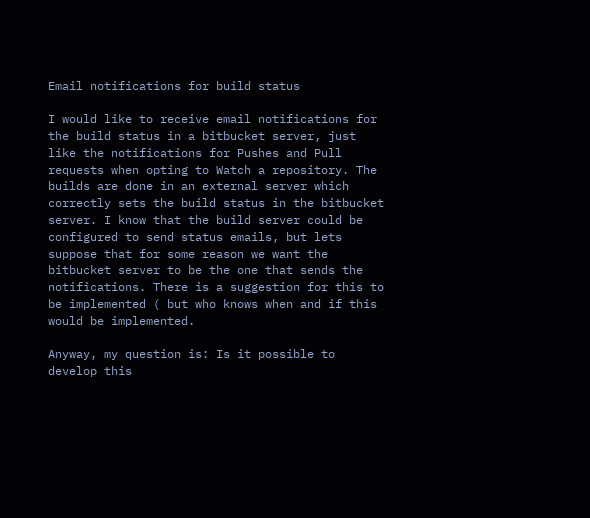Email notifications for build status

I would like to receive email notifications for the build status in a bitbucket server, just like the notifications for Pushes and Pull requests when opting to Watch a repository. The builds are done in an external server which correctly sets the build status in the bitbucket server. I know that the build server could be configured to send status emails, but lets suppose that for some reason we want the bitbucket server to be the one that sends the notifications. There is a suggestion for this to be implemented ( but who knows when and if this would be implemented.

Anyway, my question is: Is it possible to develop this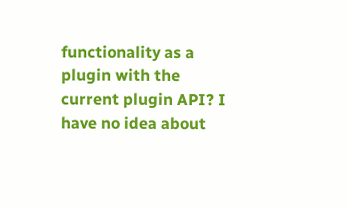functionality as a plugin with the current plugin API? I have no idea about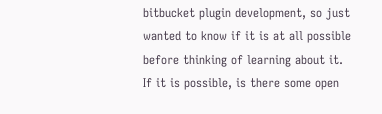bitbucket plugin development, so just wanted to know if it is at all possible before thinking of learning about it. If it is possible, is there some open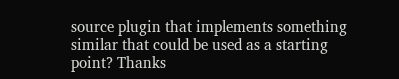source plugin that implements something similar that could be used as a starting point? Thanks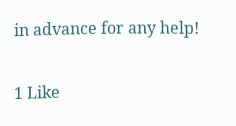in advance for any help!

1 Like